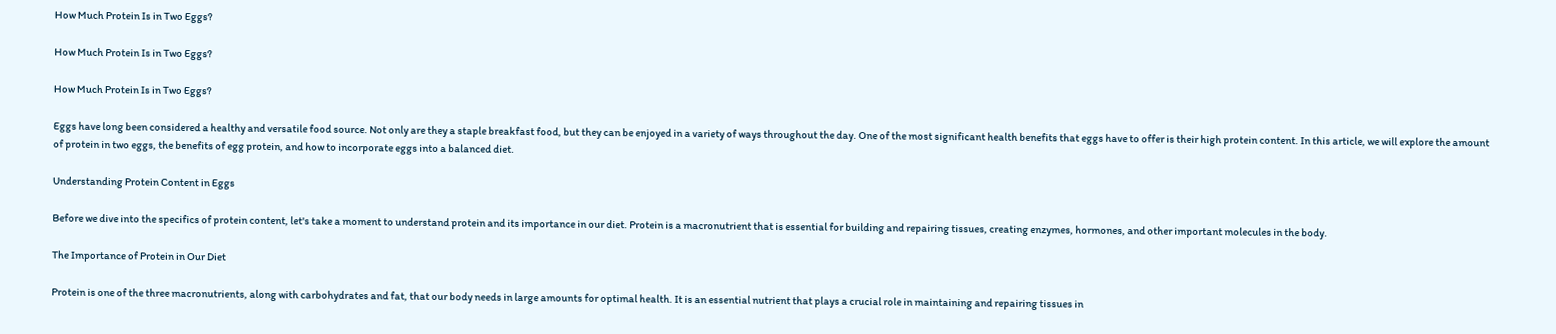How Much Protein Is in Two Eggs?

How Much Protein Is in Two Eggs?

How Much Protein Is in Two Eggs?

Eggs have long been considered a healthy and versatile food source. Not only are they a staple breakfast food, but they can be enjoyed in a variety of ways throughout the day. One of the most significant health benefits that eggs have to offer is their high protein content. In this article, we will explore the amount of protein in two eggs, the benefits of egg protein, and how to incorporate eggs into a balanced diet.

Understanding Protein Content in Eggs

Before we dive into the specifics of protein content, let's take a moment to understand protein and its importance in our diet. Protein is a macronutrient that is essential for building and repairing tissues, creating enzymes, hormones, and other important molecules in the body.

The Importance of Protein in Our Diet

Protein is one of the three macronutrients, along with carbohydrates and fat, that our body needs in large amounts for optimal health. It is an essential nutrient that plays a crucial role in maintaining and repairing tissues in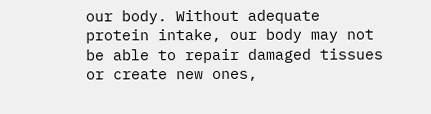our body. Without adequate protein intake, our body may not be able to repair damaged tissues or create new ones,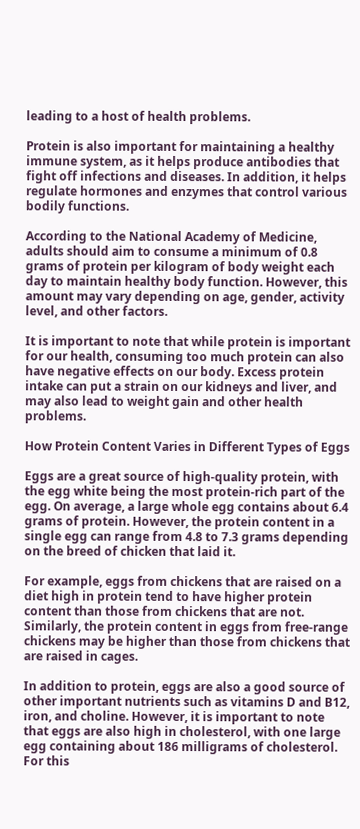leading to a host of health problems.

Protein is also important for maintaining a healthy immune system, as it helps produce antibodies that fight off infections and diseases. In addition, it helps regulate hormones and enzymes that control various bodily functions.

According to the National Academy of Medicine, adults should aim to consume a minimum of 0.8 grams of protein per kilogram of body weight each day to maintain healthy body function. However, this amount may vary depending on age, gender, activity level, and other factors.

It is important to note that while protein is important for our health, consuming too much protein can also have negative effects on our body. Excess protein intake can put a strain on our kidneys and liver, and may also lead to weight gain and other health problems.

How Protein Content Varies in Different Types of Eggs

Eggs are a great source of high-quality protein, with the egg white being the most protein-rich part of the egg. On average, a large whole egg contains about 6.4 grams of protein. However, the protein content in a single egg can range from 4.8 to 7.3 grams depending on the breed of chicken that laid it.

For example, eggs from chickens that are raised on a diet high in protein tend to have higher protein content than those from chickens that are not. Similarly, the protein content in eggs from free-range chickens may be higher than those from chickens that are raised in cages.

In addition to protein, eggs are also a good source of other important nutrients such as vitamins D and B12, iron, and choline. However, it is important to note that eggs are also high in cholesterol, with one large egg containing about 186 milligrams of cholesterol. For this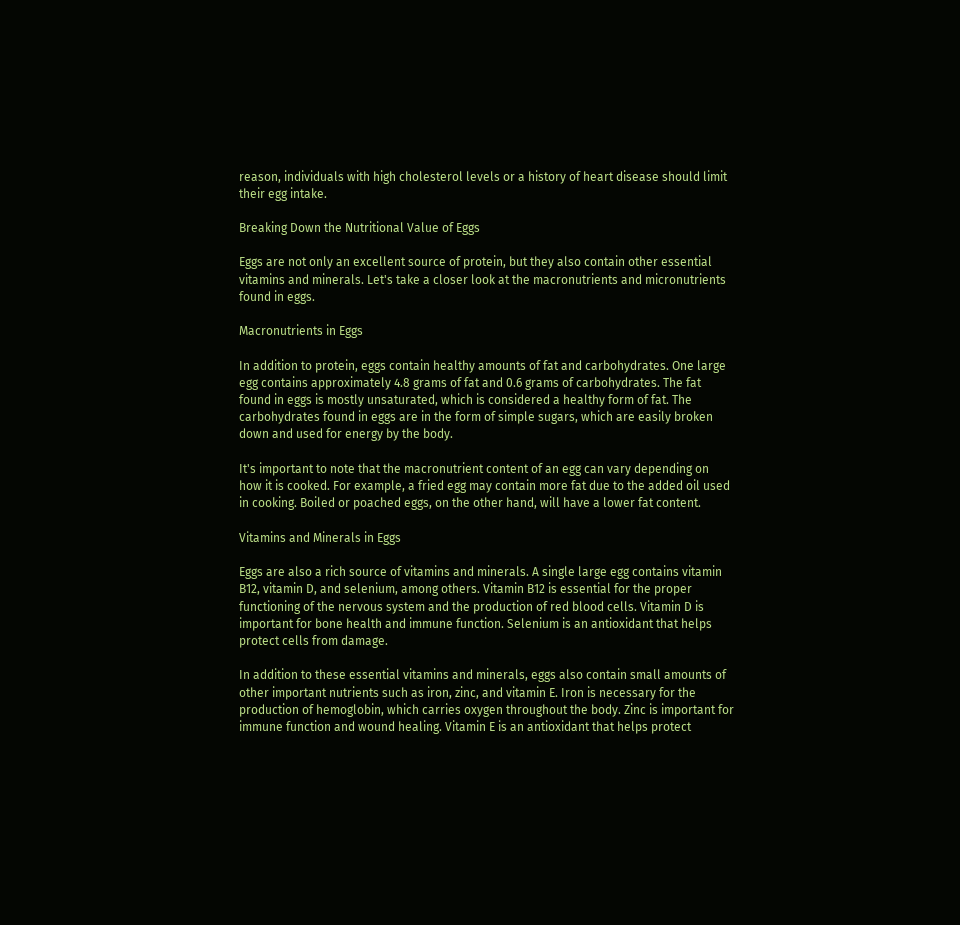reason, individuals with high cholesterol levels or a history of heart disease should limit their egg intake.

Breaking Down the Nutritional Value of Eggs

Eggs are not only an excellent source of protein, but they also contain other essential vitamins and minerals. Let's take a closer look at the macronutrients and micronutrients found in eggs.

Macronutrients in Eggs

In addition to protein, eggs contain healthy amounts of fat and carbohydrates. One large egg contains approximately 4.8 grams of fat and 0.6 grams of carbohydrates. The fat found in eggs is mostly unsaturated, which is considered a healthy form of fat. The carbohydrates found in eggs are in the form of simple sugars, which are easily broken down and used for energy by the body.

It's important to note that the macronutrient content of an egg can vary depending on how it is cooked. For example, a fried egg may contain more fat due to the added oil used in cooking. Boiled or poached eggs, on the other hand, will have a lower fat content.

Vitamins and Minerals in Eggs

Eggs are also a rich source of vitamins and minerals. A single large egg contains vitamin B12, vitamin D, and selenium, among others. Vitamin B12 is essential for the proper functioning of the nervous system and the production of red blood cells. Vitamin D is important for bone health and immune function. Selenium is an antioxidant that helps protect cells from damage.

In addition to these essential vitamins and minerals, eggs also contain small amounts of other important nutrients such as iron, zinc, and vitamin E. Iron is necessary for the production of hemoglobin, which carries oxygen throughout the body. Zinc is important for immune function and wound healing. Vitamin E is an antioxidant that helps protect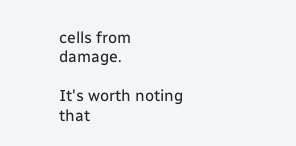cells from damage.

It's worth noting that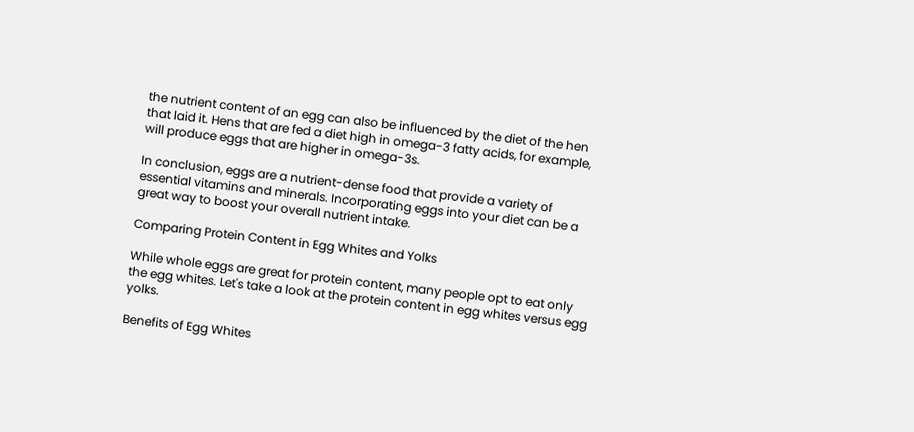the nutrient content of an egg can also be influenced by the diet of the hen that laid it. Hens that are fed a diet high in omega-3 fatty acids, for example, will produce eggs that are higher in omega-3s.

In conclusion, eggs are a nutrient-dense food that provide a variety of essential vitamins and minerals. Incorporating eggs into your diet can be a great way to boost your overall nutrient intake.

Comparing Protein Content in Egg Whites and Yolks

While whole eggs are great for protein content, many people opt to eat only the egg whites. Let's take a look at the protein content in egg whites versus egg yolks.

Benefits of Egg Whites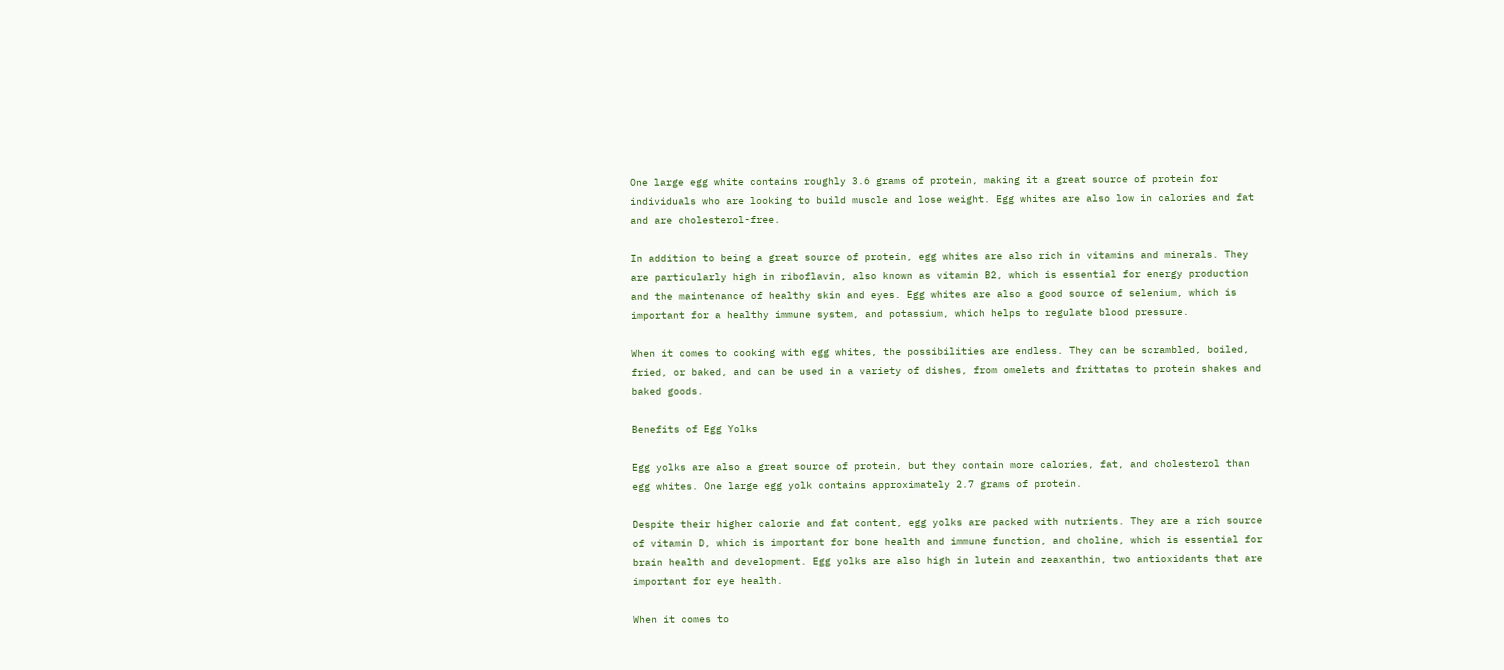One large egg white contains roughly 3.6 grams of protein, making it a great source of protein for individuals who are looking to build muscle and lose weight. Egg whites are also low in calories and fat and are cholesterol-free.

In addition to being a great source of protein, egg whites are also rich in vitamins and minerals. They are particularly high in riboflavin, also known as vitamin B2, which is essential for energy production and the maintenance of healthy skin and eyes. Egg whites are also a good source of selenium, which is important for a healthy immune system, and potassium, which helps to regulate blood pressure.

When it comes to cooking with egg whites, the possibilities are endless. They can be scrambled, boiled, fried, or baked, and can be used in a variety of dishes, from omelets and frittatas to protein shakes and baked goods.

Benefits of Egg Yolks

Egg yolks are also a great source of protein, but they contain more calories, fat, and cholesterol than egg whites. One large egg yolk contains approximately 2.7 grams of protein.

Despite their higher calorie and fat content, egg yolks are packed with nutrients. They are a rich source of vitamin D, which is important for bone health and immune function, and choline, which is essential for brain health and development. Egg yolks are also high in lutein and zeaxanthin, two antioxidants that are important for eye health.

When it comes to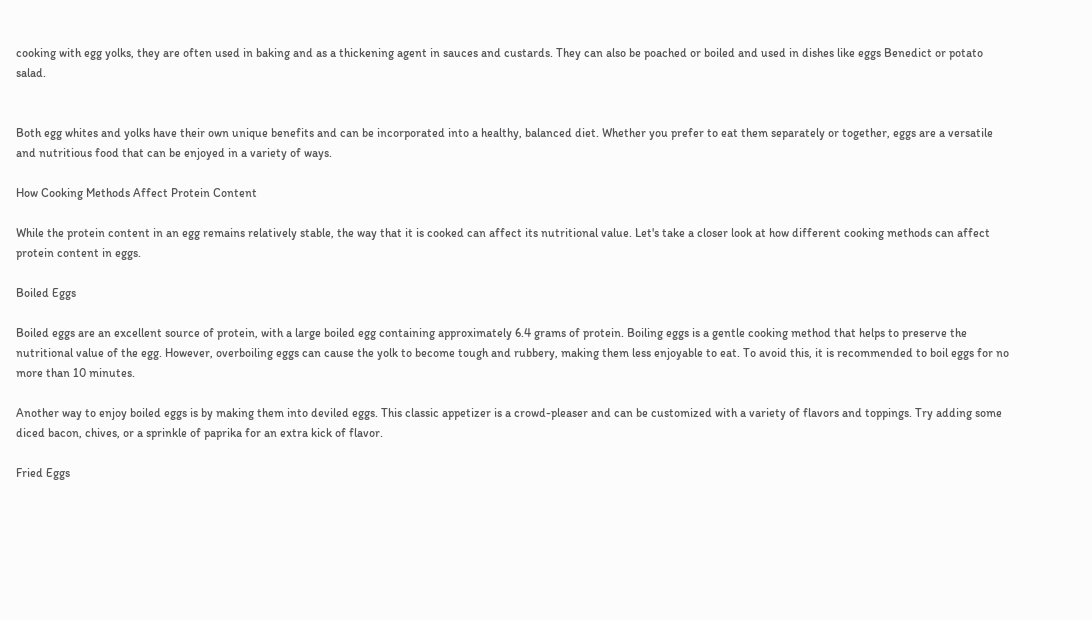cooking with egg yolks, they are often used in baking and as a thickening agent in sauces and custards. They can also be poached or boiled and used in dishes like eggs Benedict or potato salad.


Both egg whites and yolks have their own unique benefits and can be incorporated into a healthy, balanced diet. Whether you prefer to eat them separately or together, eggs are a versatile and nutritious food that can be enjoyed in a variety of ways.

How Cooking Methods Affect Protein Content

While the protein content in an egg remains relatively stable, the way that it is cooked can affect its nutritional value. Let's take a closer look at how different cooking methods can affect protein content in eggs.

Boiled Eggs

Boiled eggs are an excellent source of protein, with a large boiled egg containing approximately 6.4 grams of protein. Boiling eggs is a gentle cooking method that helps to preserve the nutritional value of the egg. However, overboiling eggs can cause the yolk to become tough and rubbery, making them less enjoyable to eat. To avoid this, it is recommended to boil eggs for no more than 10 minutes.

Another way to enjoy boiled eggs is by making them into deviled eggs. This classic appetizer is a crowd-pleaser and can be customized with a variety of flavors and toppings. Try adding some diced bacon, chives, or a sprinkle of paprika for an extra kick of flavor.

Fried Eggs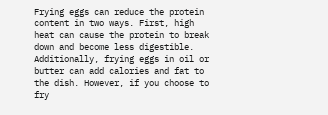Frying eggs can reduce the protein content in two ways. First, high heat can cause the protein to break down and become less digestible. Additionally, frying eggs in oil or butter can add calories and fat to the dish. However, if you choose to fry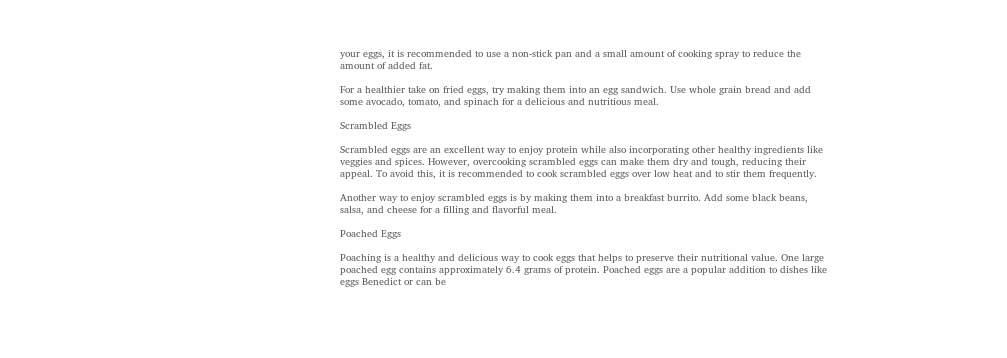your eggs, it is recommended to use a non-stick pan and a small amount of cooking spray to reduce the amount of added fat.

For a healthier take on fried eggs, try making them into an egg sandwich. Use whole grain bread and add some avocado, tomato, and spinach for a delicious and nutritious meal.

Scrambled Eggs

Scrambled eggs are an excellent way to enjoy protein while also incorporating other healthy ingredients like veggies and spices. However, overcooking scrambled eggs can make them dry and tough, reducing their appeal. To avoid this, it is recommended to cook scrambled eggs over low heat and to stir them frequently.

Another way to enjoy scrambled eggs is by making them into a breakfast burrito. Add some black beans, salsa, and cheese for a filling and flavorful meal.

Poached Eggs

Poaching is a healthy and delicious way to cook eggs that helps to preserve their nutritional value. One large poached egg contains approximately 6.4 grams of protein. Poached eggs are a popular addition to dishes like eggs Benedict or can be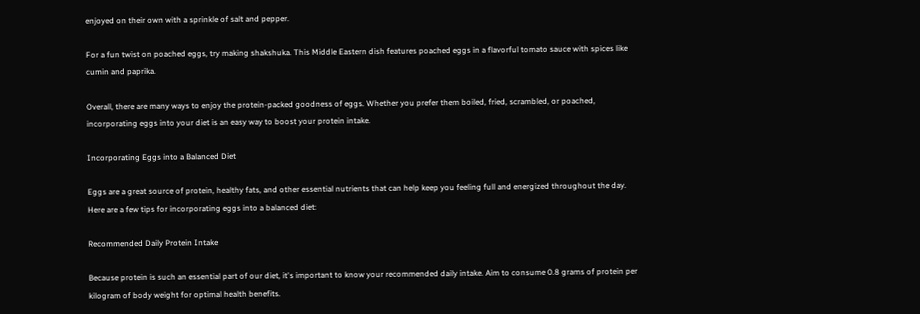enjoyed on their own with a sprinkle of salt and pepper.

For a fun twist on poached eggs, try making shakshuka. This Middle Eastern dish features poached eggs in a flavorful tomato sauce with spices like cumin and paprika.

Overall, there are many ways to enjoy the protein-packed goodness of eggs. Whether you prefer them boiled, fried, scrambled, or poached, incorporating eggs into your diet is an easy way to boost your protein intake.

Incorporating Eggs into a Balanced Diet

Eggs are a great source of protein, healthy fats, and other essential nutrients that can help keep you feeling full and energized throughout the day. Here are a few tips for incorporating eggs into a balanced diet:

Recommended Daily Protein Intake

Because protein is such an essential part of our diet, it's important to know your recommended daily intake. Aim to consume 0.8 grams of protein per kilogram of body weight for optimal health benefits.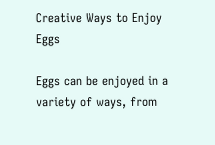Creative Ways to Enjoy Eggs

Eggs can be enjoyed in a variety of ways, from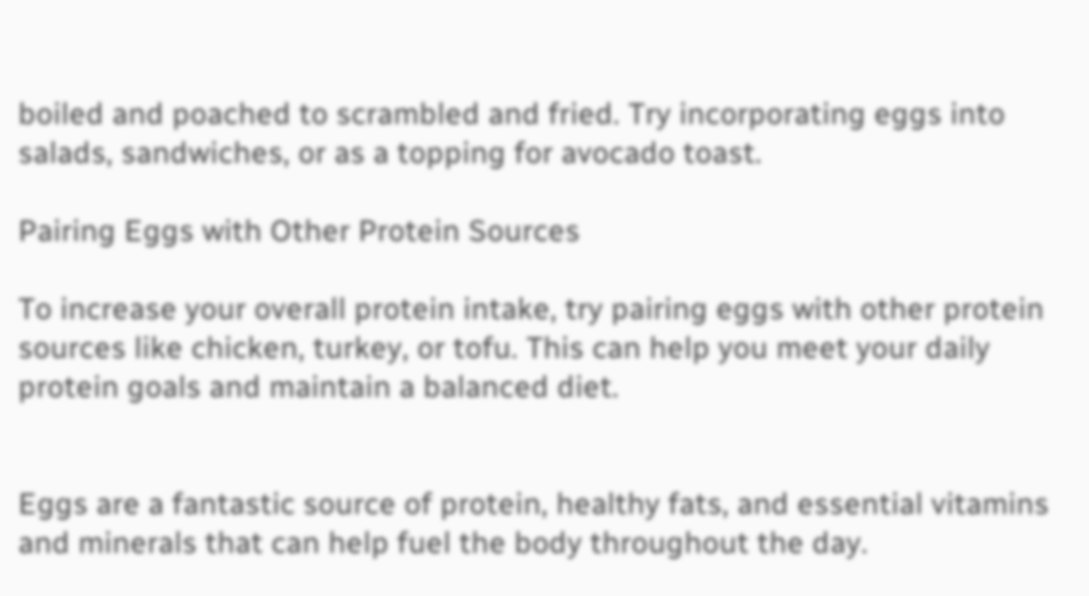boiled and poached to scrambled and fried. Try incorporating eggs into salads, sandwiches, or as a topping for avocado toast.

Pairing Eggs with Other Protein Sources

To increase your overall protein intake, try pairing eggs with other protein sources like chicken, turkey, or tofu. This can help you meet your daily protein goals and maintain a balanced diet.


Eggs are a fantastic source of protein, healthy fats, and essential vitamins and minerals that can help fuel the body throughout the day.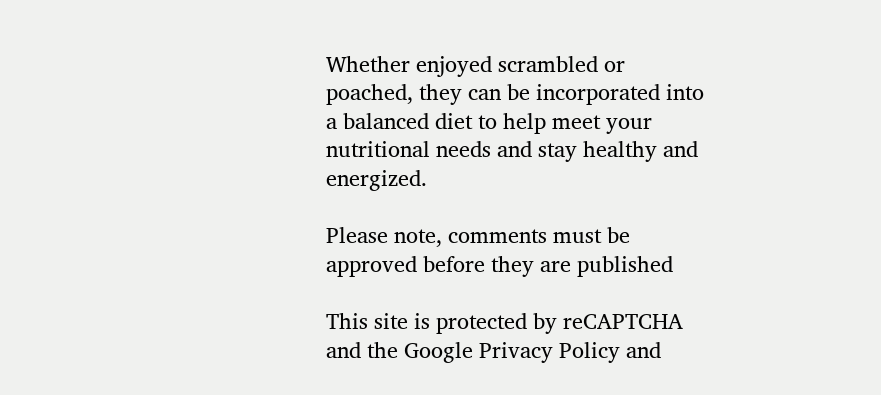Whether enjoyed scrambled or poached, they can be incorporated into a balanced diet to help meet your nutritional needs and stay healthy and energized.

Please note, comments must be approved before they are published

This site is protected by reCAPTCHA and the Google Privacy Policy and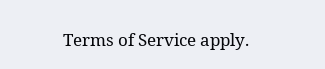Terms of Service apply.